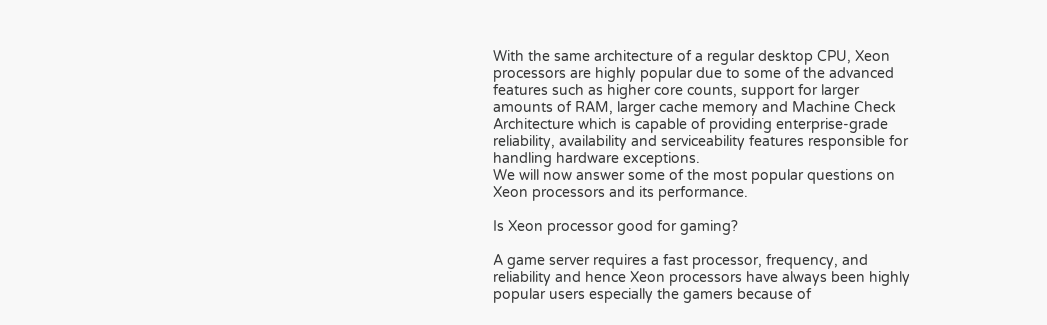With the same architecture of a regular desktop CPU, Xeon processors are highly popular due to some of the advanced features such as higher core counts, support for larger amounts of RAM, larger cache memory and Machine Check Architecture which is capable of providing enterprise-grade reliability, availability and serviceability features responsible for handling hardware exceptions.
We will now answer some of the most popular questions on Xeon processors and its performance.

Is Xeon processor good for gaming?

A game server requires a fast processor, frequency, and reliability and hence Xeon processors have always been highly popular users especially the gamers because of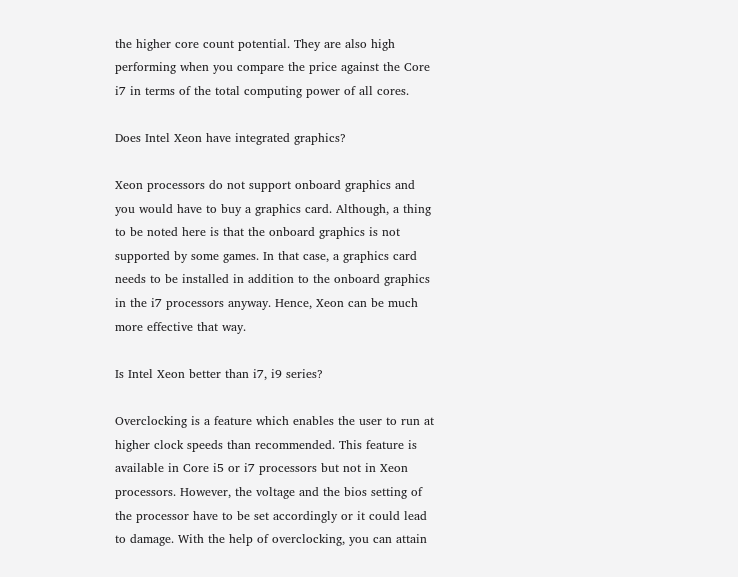the higher core count potential. They are also high performing when you compare the price against the Core i7 in terms of the total computing power of all cores.

Does Intel Xeon have integrated graphics?

Xeon processors do not support onboard graphics and you would have to buy a graphics card. Although, a thing to be noted here is that the onboard graphics is not supported by some games. In that case, a graphics card needs to be installed in addition to the onboard graphics in the i7 processors anyway. Hence, Xeon can be much more effective that way.

Is Intel Xeon better than i7, i9 series?

Overclocking is a feature which enables the user to run at higher clock speeds than recommended. This feature is available in Core i5 or i7 processors but not in Xeon processors. However, the voltage and the bios setting of the processor have to be set accordingly or it could lead to damage. With the help of overclocking, you can attain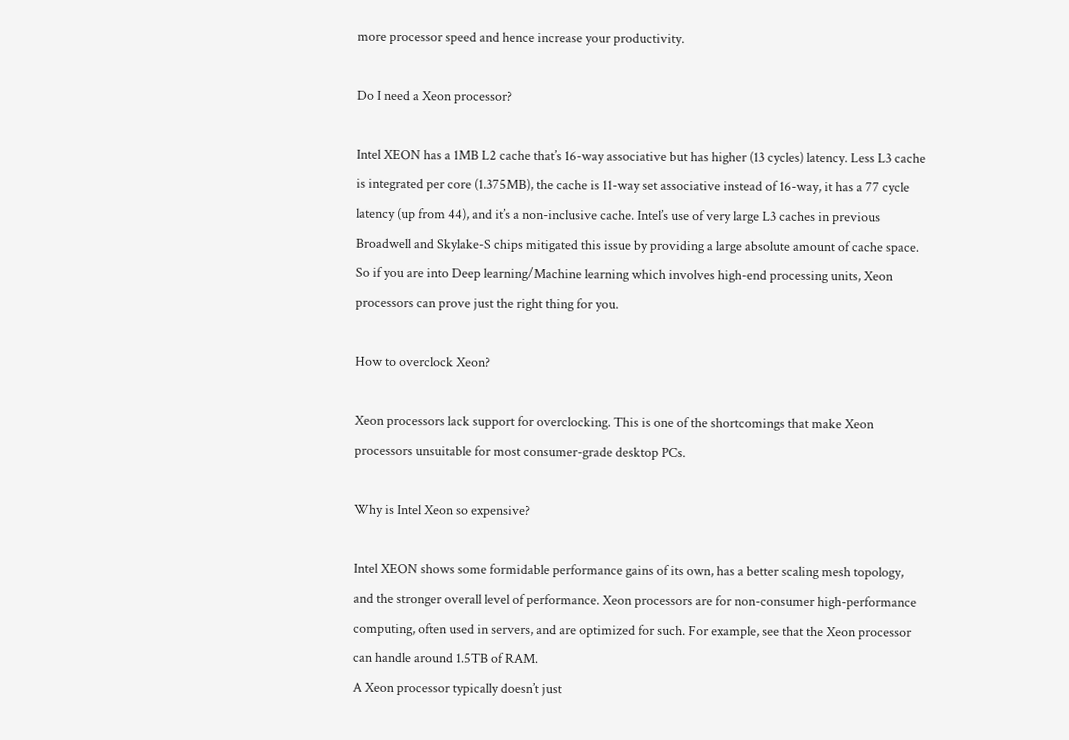more processor speed and hence increase your productivity.

Do I need a Xeon processor?

Intel XEON has a 1MB L2 cache that’s 16-way associative but has higher (13 cycles) latency. Less L3 cache is integrated per core (1.375MB), the cache is 11-way set associative instead of 16-way, it has a 77 cycle latency (up from 44), and it’s a non-inclusive cache. Intel’s use of very large L3 caches in previous Broadwell and Skylake-S chips mitigated this issue by providing a large absolute amount of cache space.
So if you are into Deep learning/Machine learning which involves high-end processing units, Xeon processors can prove just the right thing for you.

How to overclock Xeon?

Xeon processors lack support for overclocking. This is one of the shortcomings that make Xeon processors unsuitable for most consumer-grade desktop PCs.

Why is Intel Xeon so expensive?

Intel XEON shows some formidable performance gains of its own, has a better scaling mesh topology, and the stronger overall level of performance. Xeon processors are for non-consumer high-performance computing, often used in servers, and are optimized for such. For example, see that the Xeon processor can handle around 1.5TB of RAM.
A Xeon processor typically doesn’t just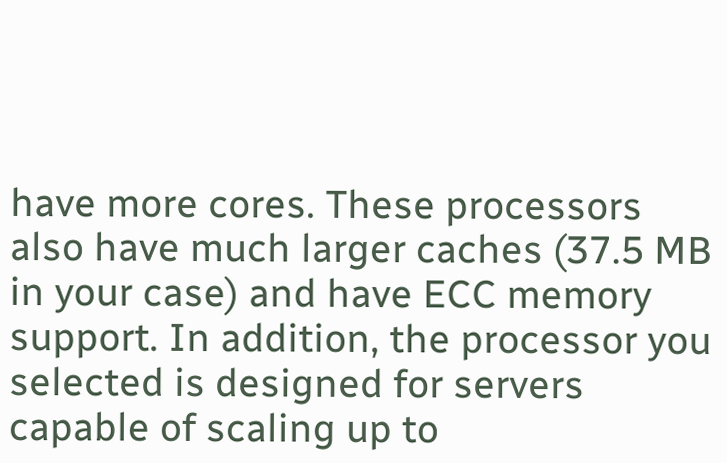have more cores. These processors also have much larger caches (37.5 MB in your case) and have ECC memory support. In addition, the processor you selected is designed for servers capable of scaling up to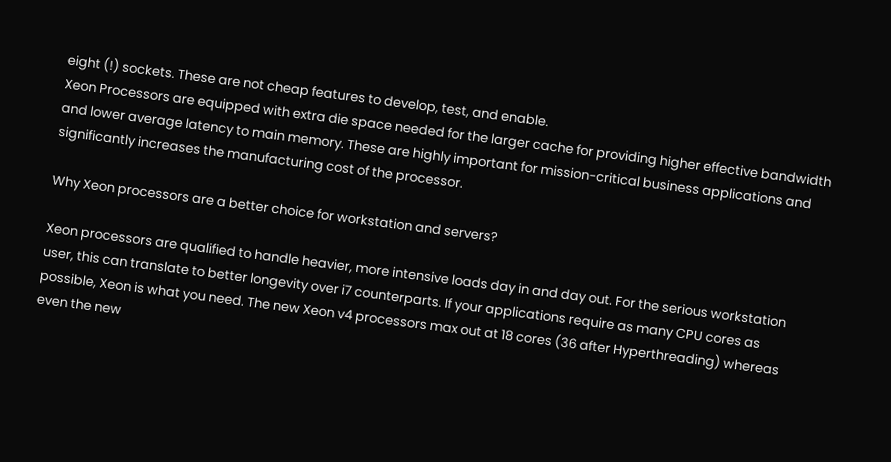eight (!) sockets. These are not cheap features to develop, test, and enable.
Xeon Processors are equipped with extra die space needed for the larger cache for providing higher effective bandwidth and lower average latency to main memory. These are highly important for mission-critical business applications and significantly increases the manufacturing cost of the processor.

Why Xeon processors are a better choice for workstation and servers?

Xeon processors are qualified to handle heavier, more intensive loads day in and day out. For the serious workstation user, this can translate to better longevity over i7 counterparts. If your applications require as many CPU cores as possible, Xeon is what you need. The new Xeon v4 processors max out at 18 cores (36 after Hyperthreading) whereas even the new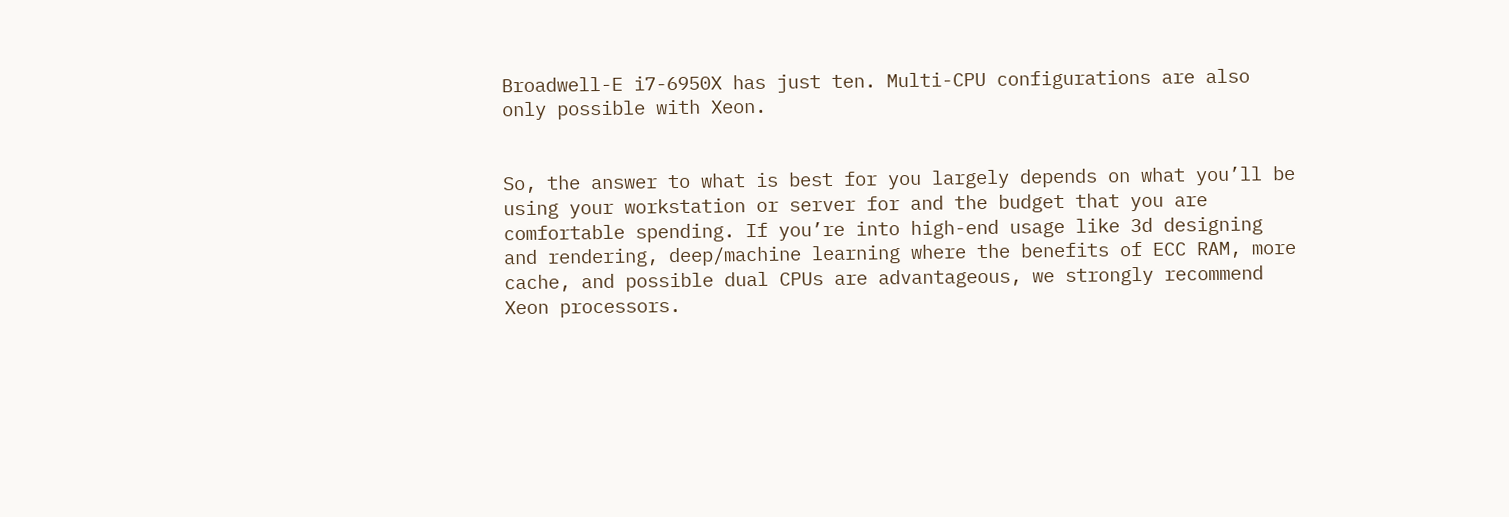Broadwell-E i7-6950X has just ten. Multi-CPU configurations are also only possible with Xeon.


So, the answer to what is best for you largely depends on what you’ll be using your workstation or server for and the budget that you are comfortable spending. If you’re into high-end usage like 3d designing and rendering, deep/machine learning where the benefits of ECC RAM, more cache, and possible dual CPUs are advantageous, we strongly recommend Xeon processors.